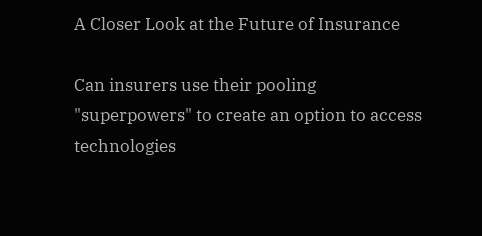A Closer Look at the Future of Insurance

Can insurers use their pooling "superpowers" to create an option to access technologies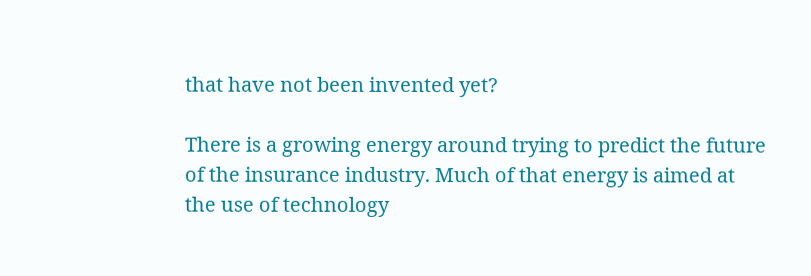that have not been invented yet?

There is a growing energy around trying to predict the future of the insurance industry. Much of that energy is aimed at the use of technology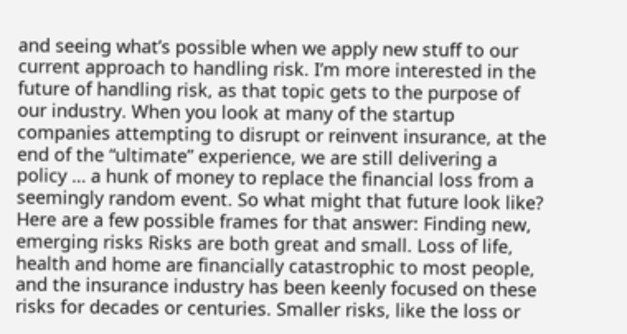and seeing what’s possible when we apply new stuff to our current approach to handling risk. I’m more interested in the future of handling risk, as that topic gets to the purpose of our industry. When you look at many of the startup companies attempting to disrupt or reinvent insurance, at the end of the “ultimate” experience, we are still delivering a policy … a hunk of money to replace the financial loss from a seemingly random event. So what might that future look like? Here are a few possible frames for that answer: Finding new, emerging risks Risks are both great and small. Loss of life, health and home are financially catastrophic to most people, and the insurance industry has been keenly focused on these risks for decades or centuries. Smaller risks, like the loss or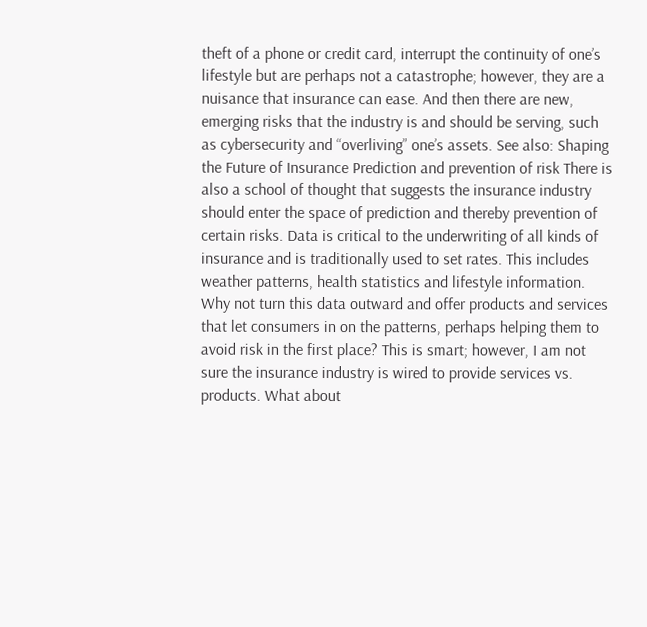theft of a phone or credit card, interrupt the continuity of one’s lifestyle but are perhaps not a catastrophe; however, they are a nuisance that insurance can ease. And then there are new, emerging risks that the industry is and should be serving, such as cybersecurity and “overliving” one’s assets. See also: Shaping the Future of Insurance Prediction and prevention of risk There is also a school of thought that suggests the insurance industry should enter the space of prediction and thereby prevention of certain risks. Data is critical to the underwriting of all kinds of insurance and is traditionally used to set rates. This includes weather patterns, health statistics and lifestyle information. Why not turn this data outward and offer products and services that let consumers in on the patterns, perhaps helping them to avoid risk in the first place? This is smart; however, I am not sure the insurance industry is wired to provide services vs. products. What about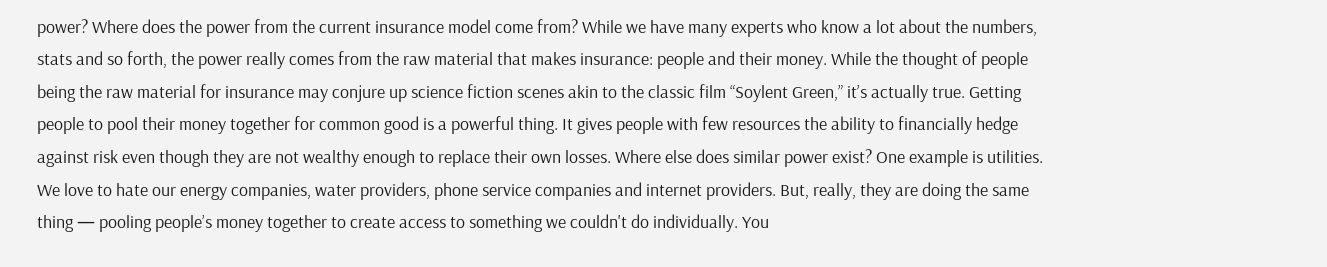power? Where does the power from the current insurance model come from? While we have many experts who know a lot about the numbers, stats and so forth, the power really comes from the raw material that makes insurance: people and their money. While the thought of people being the raw material for insurance may conjure up science fiction scenes akin to the classic film “Soylent Green,” it’s actually true. Getting people to pool their money together for common good is a powerful thing. It gives people with few resources the ability to financially hedge against risk even though they are not wealthy enough to replace their own losses. Where else does similar power exist? One example is utilities. We love to hate our energy companies, water providers, phone service companies and internet providers. But, really, they are doing the same thing — pooling people’s money together to create access to something we couldn't do individually. You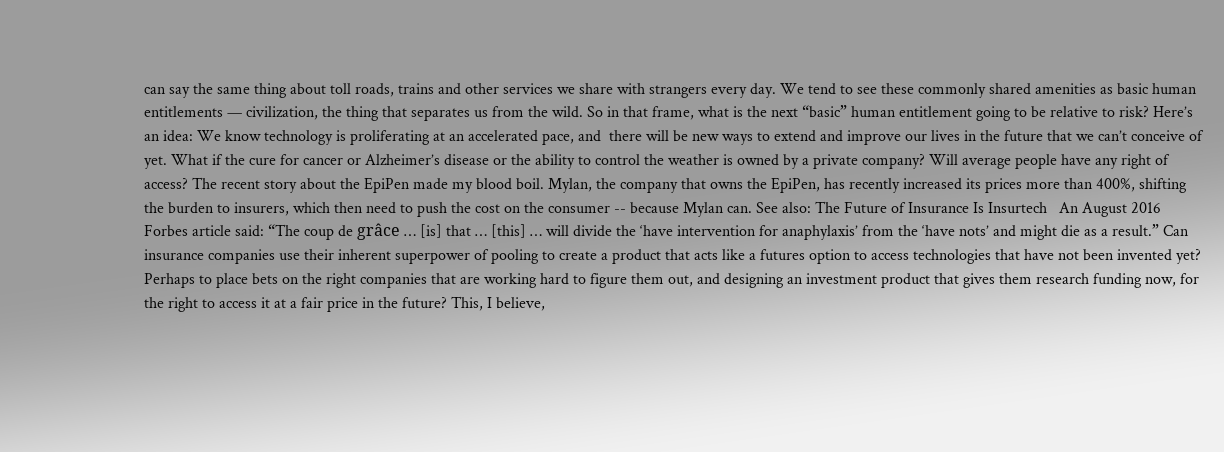can say the same thing about toll roads, trains and other services we share with strangers every day. We tend to see these commonly shared amenities as basic human entitlements — civilization, the thing that separates us from the wild. So in that frame, what is the next “basic” human entitlement going to be relative to risk? Here’s an idea: We know technology is proliferating at an accelerated pace, and  there will be new ways to extend and improve our lives in the future that we can’t conceive of yet. What if the cure for cancer or Alzheimer’s disease or the ability to control the weather is owned by a private company? Will average people have any right of access? The recent story about the EpiPen made my blood boil. Mylan, the company that owns the EpiPen, has recently increased its prices more than 400%, shifting the burden to insurers, which then need to push the cost on the consumer -- because Mylan can. See also: The Future of Insurance Is Insurtech   An August 2016 Forbes article said: “The coup de grâce … [is] that … [this] … will divide the ‘have intervention for anaphylaxis’ from the ‘have nots’ and might die as a result.” Can insurance companies use their inherent superpower of pooling to create a product that acts like a futures option to access technologies that have not been invented yet? Perhaps to place bets on the right companies that are working hard to figure them out, and designing an investment product that gives them research funding now, for the right to access it at a fair price in the future? This, I believe,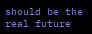should be the real future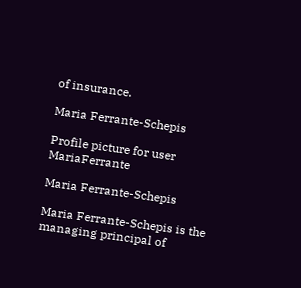of insurance.

Maria Ferrante-Schepis

Profile picture for user MariaFerrante

Maria Ferrante-Schepis

Maria Ferrante-Schepis is the managing principal of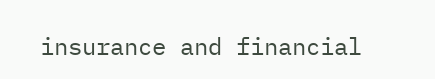insurance and financial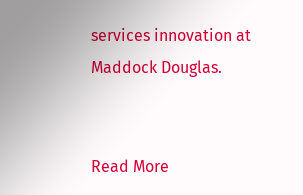services innovation at Maddock Douglas.


Read More